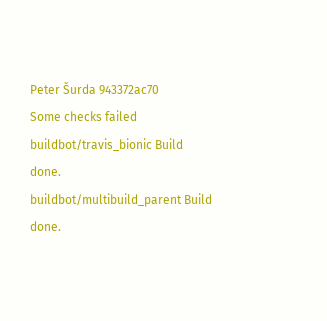Peter Šurda 943372ac70
Some checks failed
buildbot/travis_bionic Build done.
buildbot/multibuild_parent Build done.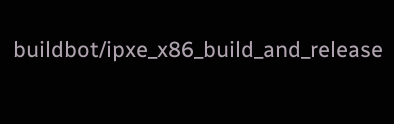buildbot/ipxe_x86_build_and_release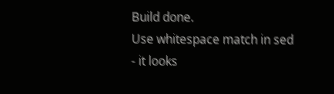Build done.
Use whitespace match in sed
- it looks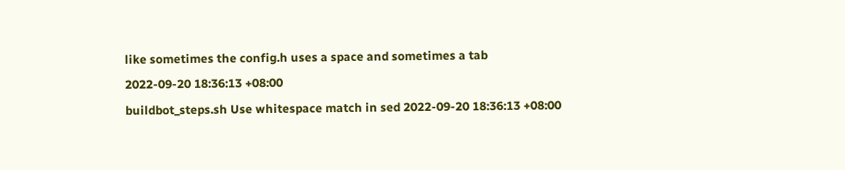like sometimes the config.h uses a space and sometimes a tab
2022-09-20 18:36:13 +08:00
buildbot_steps.sh Use whitespace match in sed 2022-09-20 18:36:13 +08:00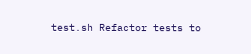test.sh Refactor tests to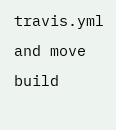travis.yml and move build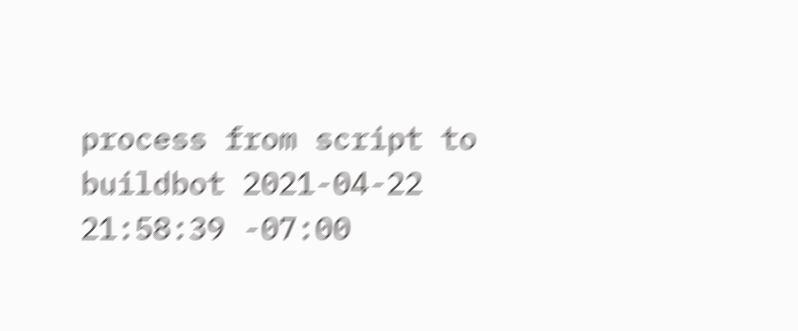process from script to buildbot 2021-04-22 21:58:39 -07:00